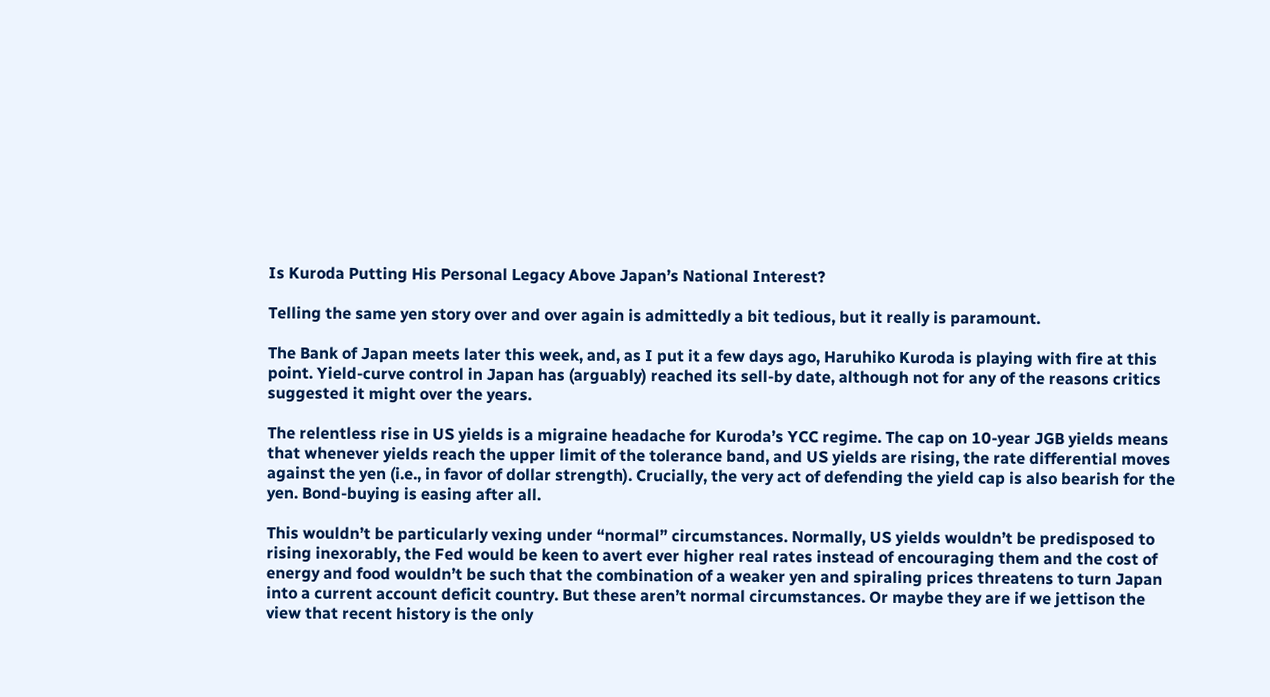Is Kuroda Putting His Personal Legacy Above Japan’s National Interest?

Telling the same yen story over and over again is admittedly a bit tedious, but it really is paramount.

The Bank of Japan meets later this week, and, as I put it a few days ago, Haruhiko Kuroda is playing with fire at this point. Yield-curve control in Japan has (arguably) reached its sell-by date, although not for any of the reasons critics suggested it might over the years.

The relentless rise in US yields is a migraine headache for Kuroda’s YCC regime. The cap on 10-year JGB yields means that whenever yields reach the upper limit of the tolerance band, and US yields are rising, the rate differential moves against the yen (i.e., in favor of dollar strength). Crucially, the very act of defending the yield cap is also bearish for the yen. Bond-buying is easing after all.

This wouldn’t be particularly vexing under “normal” circumstances. Normally, US yields wouldn’t be predisposed to rising inexorably, the Fed would be keen to avert ever higher real rates instead of encouraging them and the cost of energy and food wouldn’t be such that the combination of a weaker yen and spiraling prices threatens to turn Japan into a current account deficit country. But these aren’t normal circumstances. Or maybe they are if we jettison the view that recent history is the only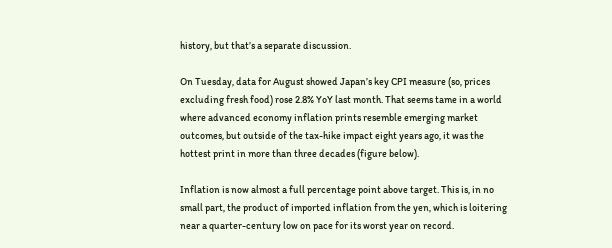history, but that’s a separate discussion.

On Tuesday, data for August showed Japan’s key CPI measure (so, prices excluding fresh food) rose 2.8% YoY last month. That seems tame in a world where advanced economy inflation prints resemble emerging market outcomes, but outside of the tax-hike impact eight years ago, it was the hottest print in more than three decades (figure below).

Inflation is now almost a full percentage point above target. This is, in no small part, the product of imported inflation from the yen, which is loitering near a quarter-century low on pace for its worst year on record.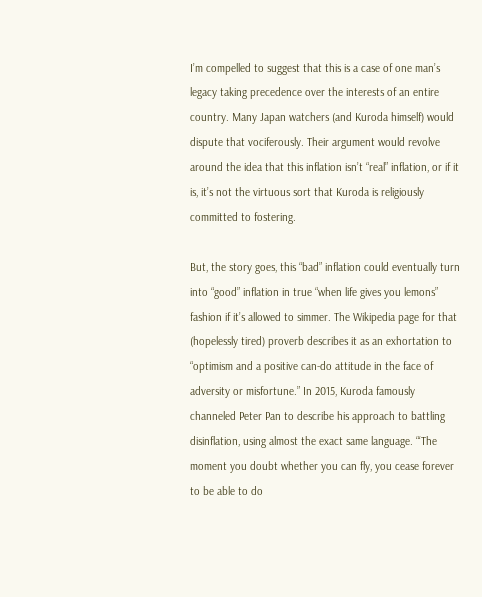I’m compelled to suggest that this is a case of one man’s legacy taking precedence over the interests of an entire country. Many Japan watchers (and Kuroda himself) would dispute that vociferously. Their argument would revolve around the idea that this inflation isn’t “real” inflation, or if it is, it’s not the virtuous sort that Kuroda is religiously committed to fostering.

But, the story goes, this “bad” inflation could eventually turn into “good” inflation in true “when life gives you lemons” fashion if it’s allowed to simmer. The Wikipedia page for that (hopelessly tired) proverb describes it as an exhortation to “optimism and a positive can-do attitude in the face of adversity or misfortune.” In 2015, Kuroda famously channeled Peter Pan to describe his approach to battling disinflation, using almost the exact same language. “‘The moment you doubt whether you can fly, you cease forever to be able to do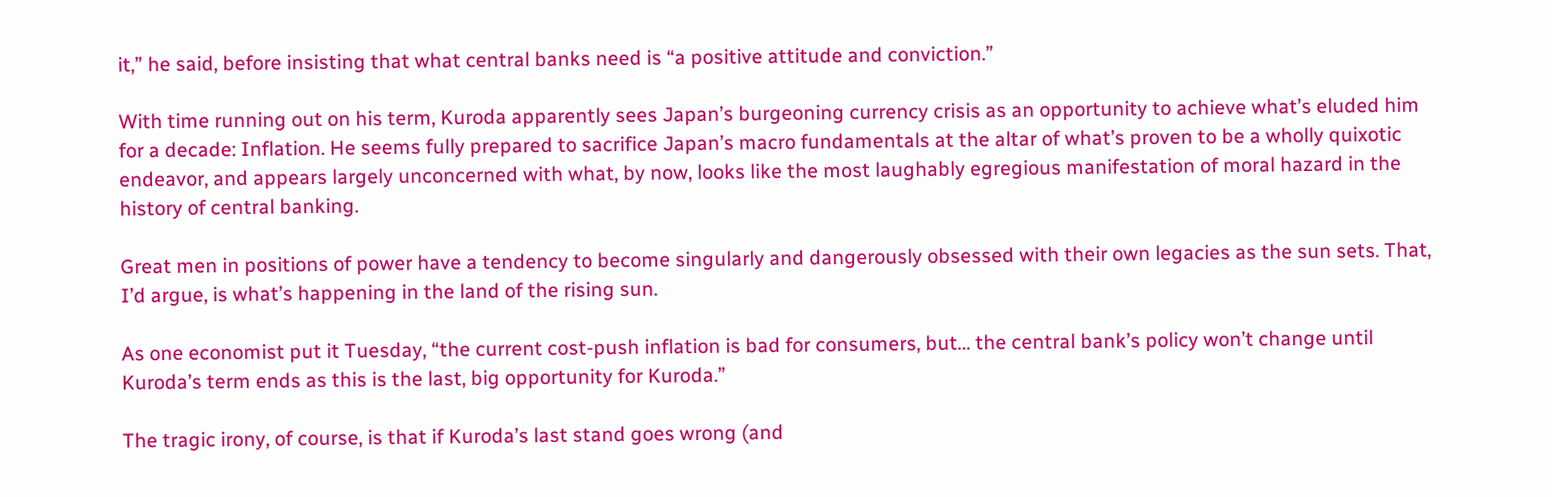it,” he said, before insisting that what central banks need is “a positive attitude and conviction.”

With time running out on his term, Kuroda apparently sees Japan’s burgeoning currency crisis as an opportunity to achieve what’s eluded him for a decade: Inflation. He seems fully prepared to sacrifice Japan’s macro fundamentals at the altar of what’s proven to be a wholly quixotic endeavor, and appears largely unconcerned with what, by now, looks like the most laughably egregious manifestation of moral hazard in the history of central banking.

Great men in positions of power have a tendency to become singularly and dangerously obsessed with their own legacies as the sun sets. That, I’d argue, is what’s happening in the land of the rising sun.

As one economist put it Tuesday, “the current cost-push inflation is bad for consumers, but… the central bank’s policy won’t change until Kuroda’s term ends as this is the last, big opportunity for Kuroda.”

The tragic irony, of course, is that if Kuroda’s last stand goes wrong (and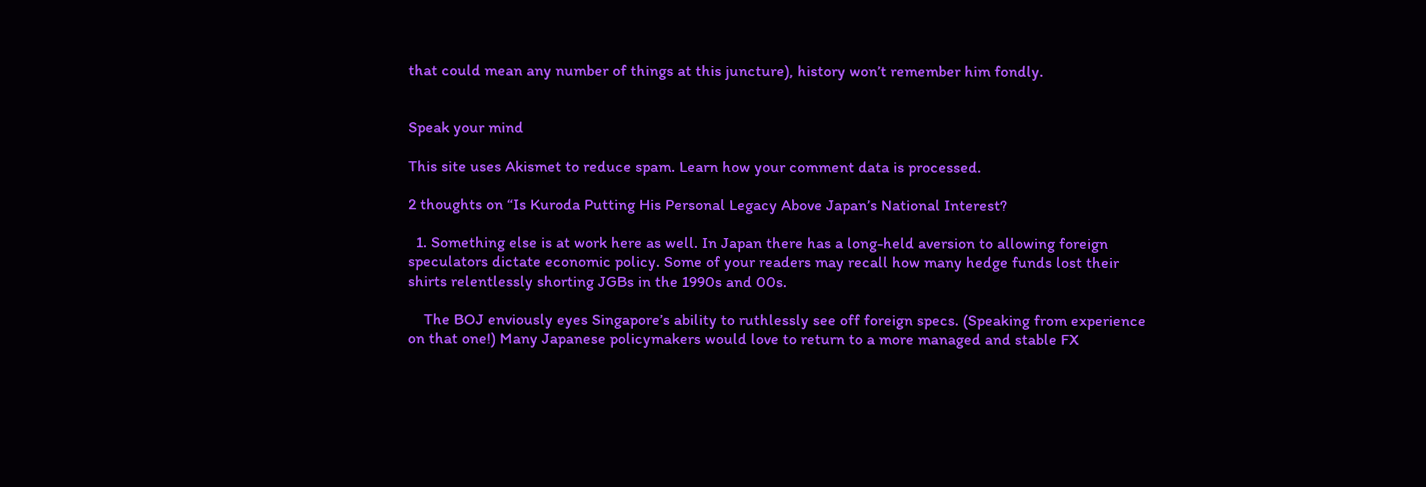that could mean any number of things at this juncture), history won’t remember him fondly.


Speak your mind

This site uses Akismet to reduce spam. Learn how your comment data is processed.

2 thoughts on “Is Kuroda Putting His Personal Legacy Above Japan’s National Interest?

  1. Something else is at work here as well. In Japan there has a long-held aversion to allowing foreign speculators dictate economic policy. Some of your readers may recall how many hedge funds lost their shirts relentlessly shorting JGBs in the 1990s and 00s.

    The BOJ enviously eyes Singapore’s ability to ruthlessly see off foreign specs. (Speaking from experience on that one!) Many Japanese policymakers would love to return to a more managed and stable FX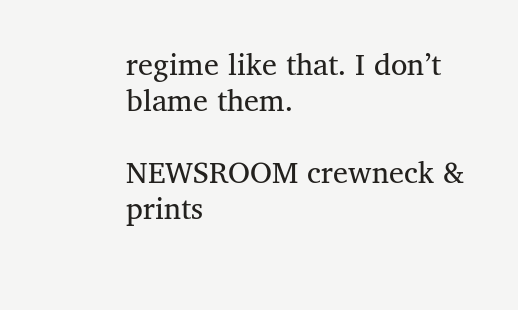regime like that. I don’t blame them.

NEWSROOM crewneck & prints